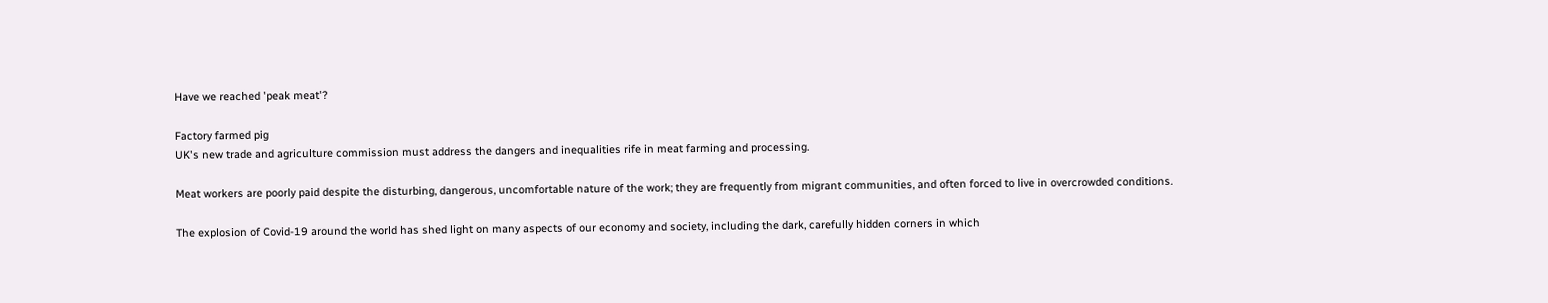Have we reached 'peak meat'?

Factory farmed pig
UK's new trade and agriculture commission must address the dangers and inequalities rife in meat farming and processing.

Meat workers are poorly paid despite the disturbing, dangerous, uncomfortable nature of the work; they are frequently from migrant communities, and often forced to live in overcrowded conditions.

The explosion of Covid-19 around the world has shed light on many aspects of our economy and society, including the dark, carefully hidden corners in which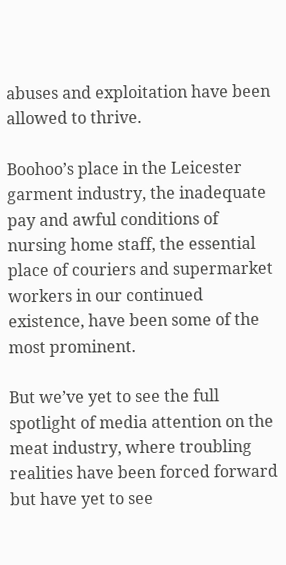abuses and exploitation have been allowed to thrive.

Boohoo’s place in the Leicester garment industry, the inadequate pay and awful conditions of nursing home staff, the essential place of couriers and supermarket workers in our continued existence, have been some of the most prominent.

But we’ve yet to see the full spotlight of media attention on the meat industry, where troubling realities have been forced forward but have yet to see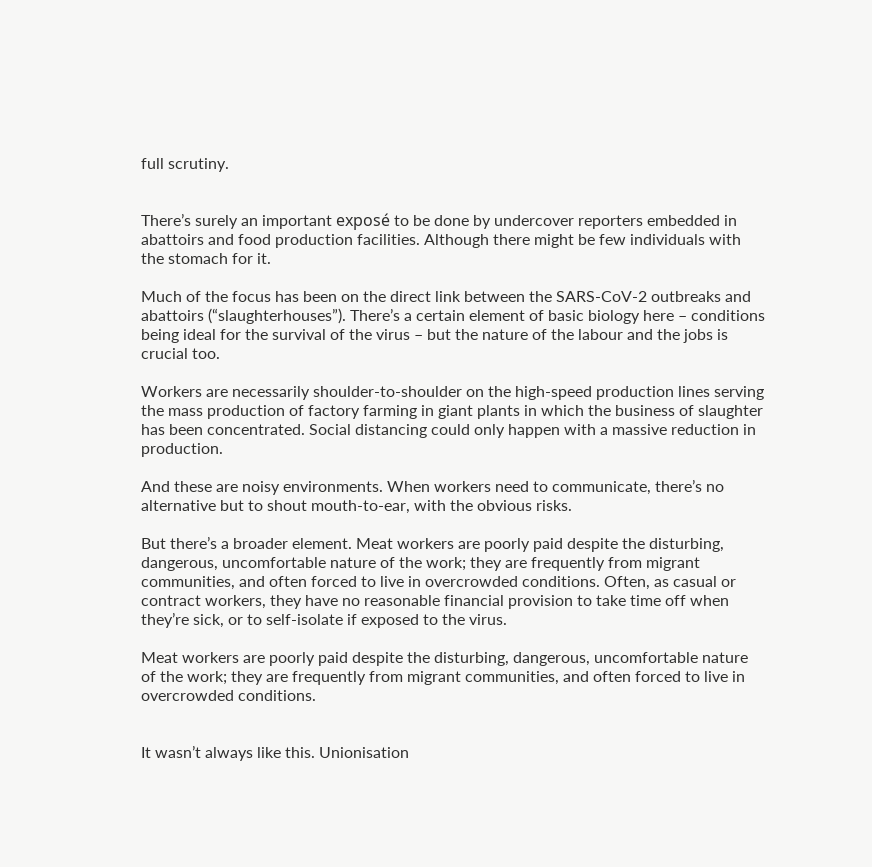full scrutiny.


There’s surely an important exposé to be done by undercover reporters embedded in abattoirs and food production facilities. Although there might be few individuals with the stomach for it.

Much of the focus has been on the direct link between the SARS-CoV-2 outbreaks and abattoirs (“slaughterhouses”). There’s a certain element of basic biology here – conditions being ideal for the survival of the virus – but the nature of the labour and the jobs is crucial too.

Workers are necessarily shoulder-to-shoulder on the high-speed production lines serving the mass production of factory farming in giant plants in which the business of slaughter has been concentrated. Social distancing could only happen with a massive reduction in production.

And these are noisy environments. When workers need to communicate, there’s no alternative but to shout mouth-to-ear, with the obvious risks.

But there’s a broader element. Meat workers are poorly paid despite the disturbing, dangerous, uncomfortable nature of the work; they are frequently from migrant communities, and often forced to live in overcrowded conditions. Often, as casual or contract workers, they have no reasonable financial provision to take time off when they’re sick, or to self-isolate if exposed to the virus.

Meat workers are poorly paid despite the disturbing, dangerous, uncomfortable nature of the work; they are frequently from migrant communities, and often forced to live in overcrowded conditions.


It wasn’t always like this. Unionisation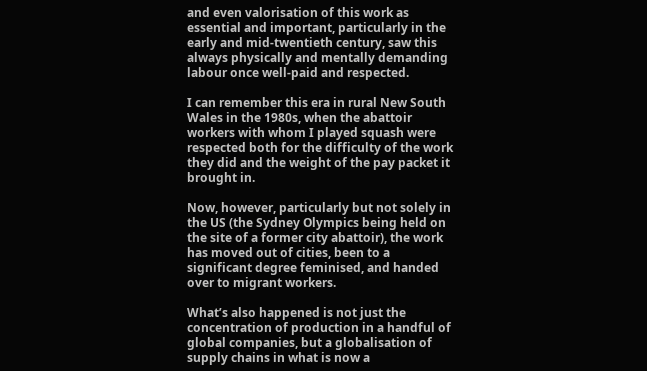and even valorisation of this work as essential and important, particularly in the early and mid-twentieth century, saw this always physically and mentally demanding labour once well-paid and respected.

I can remember this era in rural New South Wales in the 1980s, when the abattoir workers with whom I played squash were respected both for the difficulty of the work they did and the weight of the pay packet it brought in.

Now, however, particularly but not solely in the US (the Sydney Olympics being held on the site of a former city abattoir), the work has moved out of cities, been to a significant degree feminised, and handed over to migrant workers.

What’s also happened is not just the concentration of production in a handful of global companies, but a globalisation of supply chains in what is now a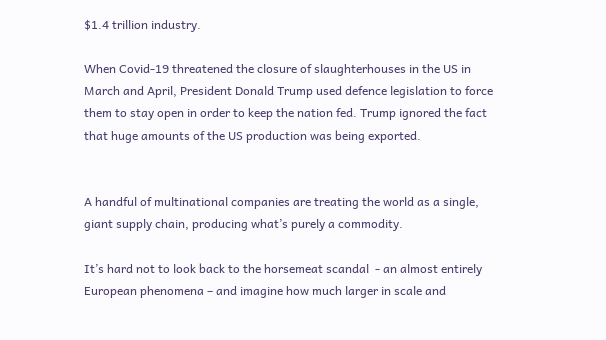$1.4 trillion industry.

When Covid-19 threatened the closure of slaughterhouses in the US in March and April, President Donald Trump used defence legislation to force them to stay open in order to keep the nation fed. Trump ignored the fact that huge amounts of the US production was being exported.


A handful of multinational companies are treating the world as a single, giant supply chain, producing what’s purely a commodity.

It’s hard not to look back to the horsemeat scandal  - an almost entirely European phenomena – and imagine how much larger in scale and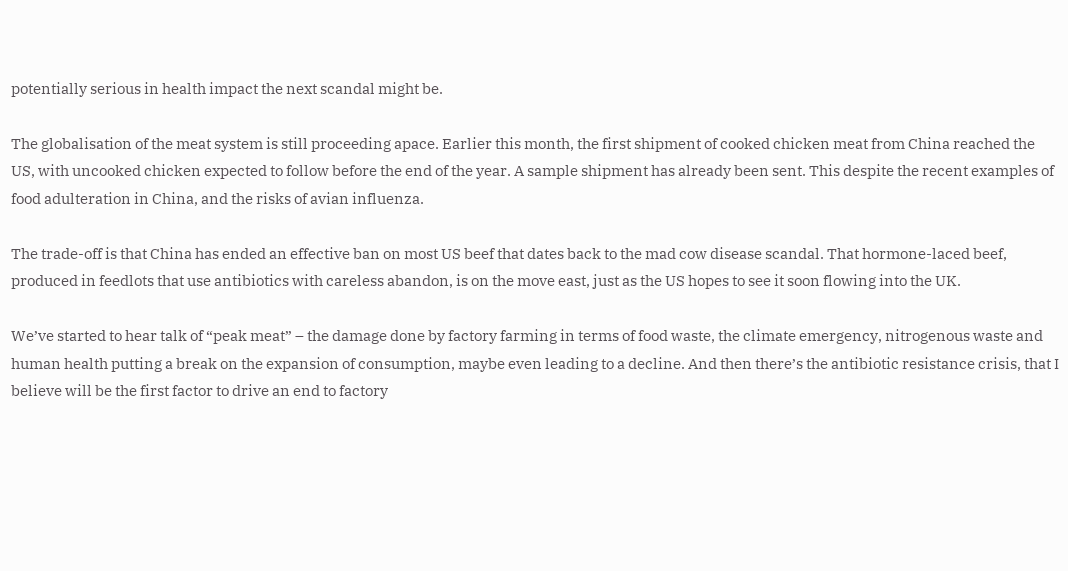potentially serious in health impact the next scandal might be.

The globalisation of the meat system is still proceeding apace. Earlier this month, the first shipment of cooked chicken meat from China reached the US, with uncooked chicken expected to follow before the end of the year. A sample shipment has already been sent. This despite the recent examples of food adulteration in China, and the risks of avian influenza.

The trade-off is that China has ended an effective ban on most US beef that dates back to the mad cow disease scandal. That hormone-laced beef, produced in feedlots that use antibiotics with careless abandon, is on the move east, just as the US hopes to see it soon flowing into the UK.

We’ve started to hear talk of “peak meat” – the damage done by factory farming in terms of food waste, the climate emergency, nitrogenous waste and human health putting a break on the expansion of consumption, maybe even leading to a decline. And then there’s the antibiotic resistance crisis, that I believe will be the first factor to drive an end to factory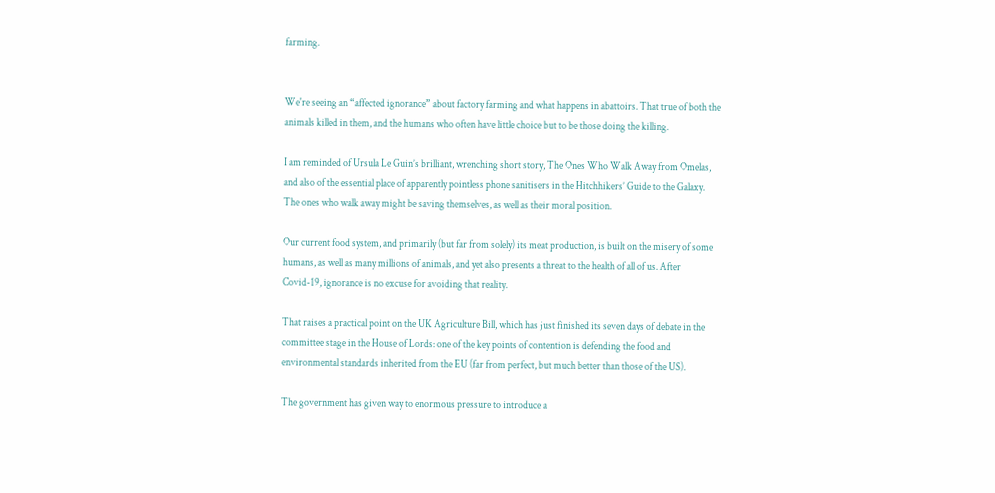farming.


We're seeing an “affected ignorance” about factory farming and what happens in abattoirs. That true of both the animals killed in them, and the humans who often have little choice but to be those doing the killing.

I am reminded of Ursula Le Guin’s brilliant, wrenching short story, The Ones Who Walk Away from Omelas, and also of the essential place of apparently pointless phone sanitisers in the Hitchhikers’ Guide to the Galaxy. The ones who walk away might be saving themselves, as well as their moral position.

Our current food system, and primarily (but far from solely) its meat production, is built on the misery of some humans, as well as many millions of animals, and yet also presents a threat to the health of all of us. After Covid-19, ignorance is no excuse for avoiding that reality.

That raises a practical point on the UK Agriculture Bill, which has just finished its seven days of debate in the committee stage in the House of Lords: one of the key points of contention is defending the food and environmental standards inherited from the EU (far from perfect, but much better than those of the US).

The government has given way to enormous pressure to introduce a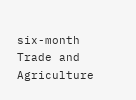six-month Trade and Agriculture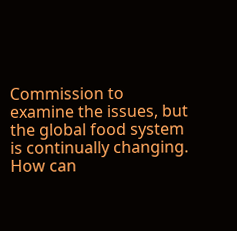Commission to examine the issues, but the global food system is continually changing. How can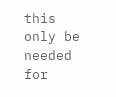this only be needed for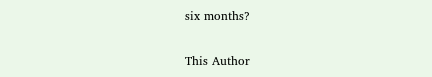six months?

This Author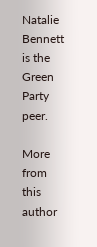Natalie Bennett is the Green Party peer.

More from this author